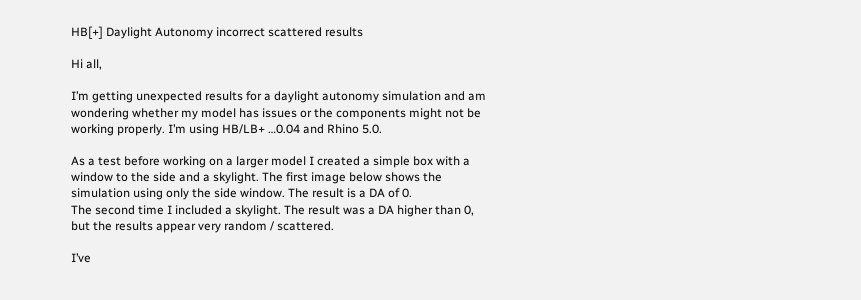HB[+] Daylight Autonomy incorrect scattered results

Hi all,

I’m getting unexpected results for a daylight autonomy simulation and am wondering whether my model has issues or the components might not be working properly. I’m using HB/LB+ …0.04 and Rhino 5.0.

As a test before working on a larger model I created a simple box with a window to the side and a skylight. The first image below shows the simulation using only the side window. The result is a DA of 0.
The second time I included a skylight. The result was a DA higher than 0, but the results appear very random / scattered.

I’ve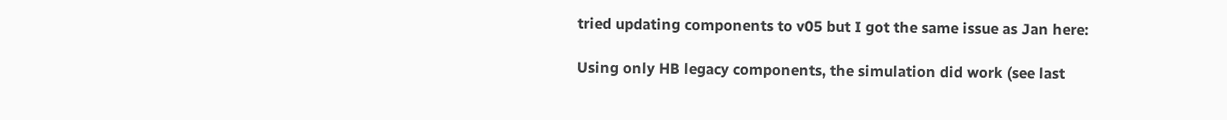tried updating components to v05 but I got the same issue as Jan here:

Using only HB legacy components, the simulation did work (see last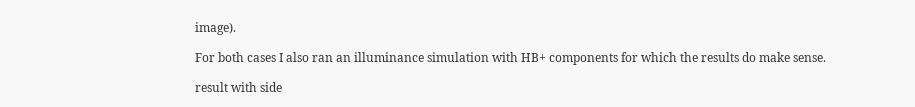image).

For both cases I also ran an illuminance simulation with HB+ components for which the results do make sense.

result with side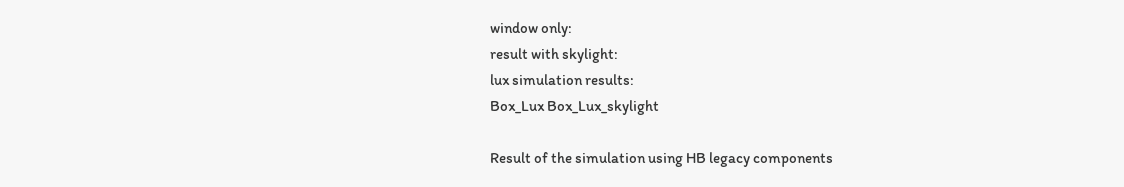window only:
result with skylight:
lux simulation results:
Box_Lux Box_Lux_skylight

Result of the simulation using HB legacy components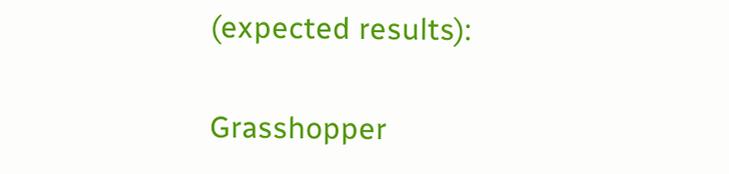(expected results):

Grasshopper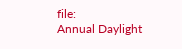file:
Annual Daylight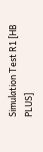Simulation Test R1 [HB PLUS]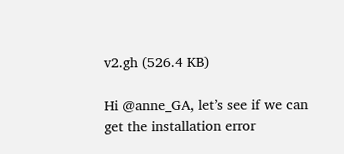v2.gh (526.4 KB)

Hi @anne_GA, let’s see if we can get the installation error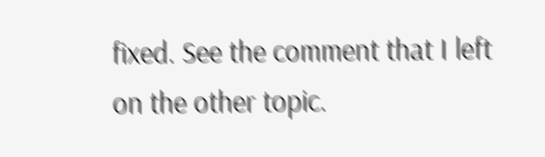fixed. See the comment that I left on the other topic.